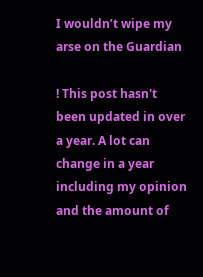I wouldn’t wipe my arse on the Guardian

! This post hasn't been updated in over a year. A lot can change in a year including my opinion and the amount of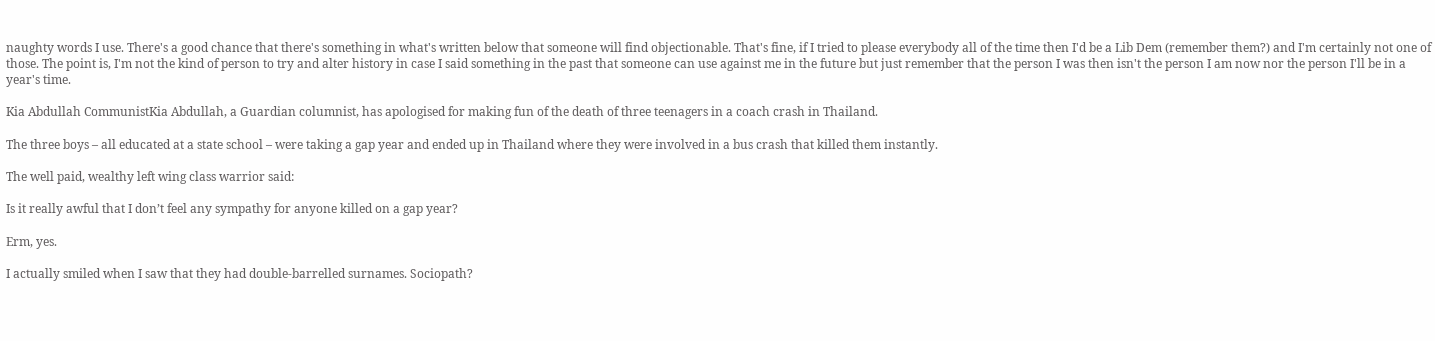naughty words I use. There's a good chance that there's something in what's written below that someone will find objectionable. That's fine, if I tried to please everybody all of the time then I'd be a Lib Dem (remember them?) and I'm certainly not one of those. The point is, I'm not the kind of person to try and alter history in case I said something in the past that someone can use against me in the future but just remember that the person I was then isn't the person I am now nor the person I'll be in a year's time.

Kia Abdullah CommunistKia Abdullah, a Guardian columnist, has apologised for making fun of the death of three teenagers in a coach crash in Thailand.

The three boys – all educated at a state school – were taking a gap year and ended up in Thailand where they were involved in a bus crash that killed them instantly.

The well paid, wealthy left wing class warrior said:

Is it really awful that I don’t feel any sympathy for anyone killed on a gap year?

Erm, yes.

I actually smiled when I saw that they had double-barrelled surnames. Sociopath?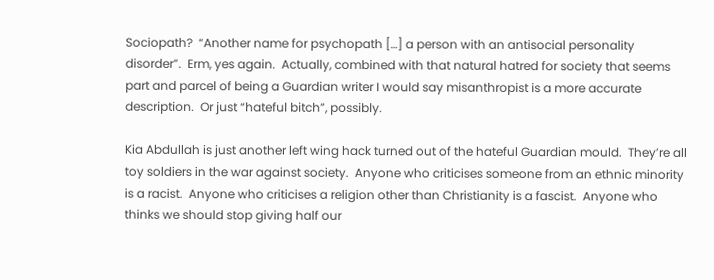Sociopath?  “Another name for psychopath […] a person with an antisocial personality disorder”.  Erm, yes again.  Actually, combined with that natural hatred for society that seems part and parcel of being a Guardian writer I would say misanthropist is a more accurate description.  Or just “hateful bitch”, possibly.

Kia Abdullah is just another left wing hack turned out of the hateful Guardian mould.  They’re all toy soldiers in the war against society.  Anyone who criticises someone from an ethnic minority is a racist.  Anyone who criticises a religion other than Christianity is a fascist.  Anyone who thinks we should stop giving half our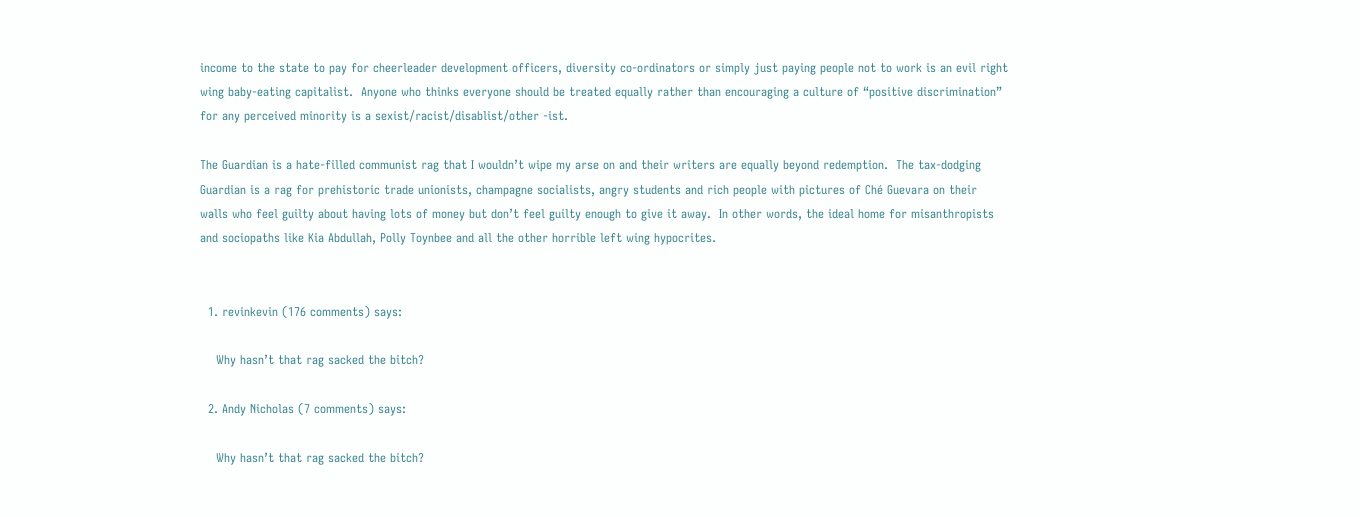income to the state to pay for cheerleader development officers, diversity co-ordinators or simply just paying people not to work is an evil right wing baby-eating capitalist.  Anyone who thinks everyone should be treated equally rather than encouraging a culture of “positive discrimination” for any perceived minority is a sexist/racist/disablist/other -ist.

The Guardian is a hate-filled communist rag that I wouldn’t wipe my arse on and their writers are equally beyond redemption.  The tax-dodging Guardian is a rag for prehistoric trade unionists, champagne socialists, angry students and rich people with pictures of Ché Guevara on their walls who feel guilty about having lots of money but don’t feel guilty enough to give it away.  In other words, the ideal home for misanthropists and sociopaths like Kia Abdullah, Polly Toynbee and all the other horrible left wing hypocrites.


  1. revinkevin (176 comments) says:

    Why hasn’t that rag sacked the bitch?

  2. Andy Nicholas (7 comments) says:

    Why hasn’t that rag sacked the bitch?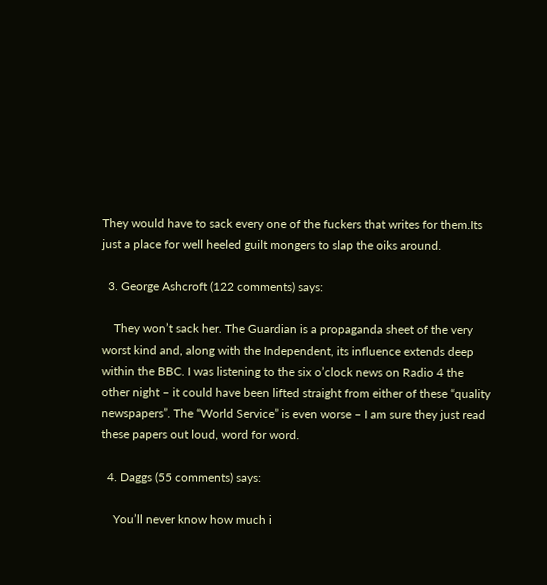They would have to sack every one of the fuckers that writes for them.Its just a place for well heeled guilt mongers to slap the oiks around.

  3. George Ashcroft (122 comments) says:

    They won’t sack her. The Guardian is a propaganda sheet of the very worst kind and, along with the Independent, its influence extends deep within the BBC. I was listening to the six o’clock news on Radio 4 the other night – it could have been lifted straight from either of these “quality newspapers”. The “World Service” is even worse – I am sure they just read these papers out loud, word for word.

  4. Daggs (55 comments) says:

    You’ll never know how much i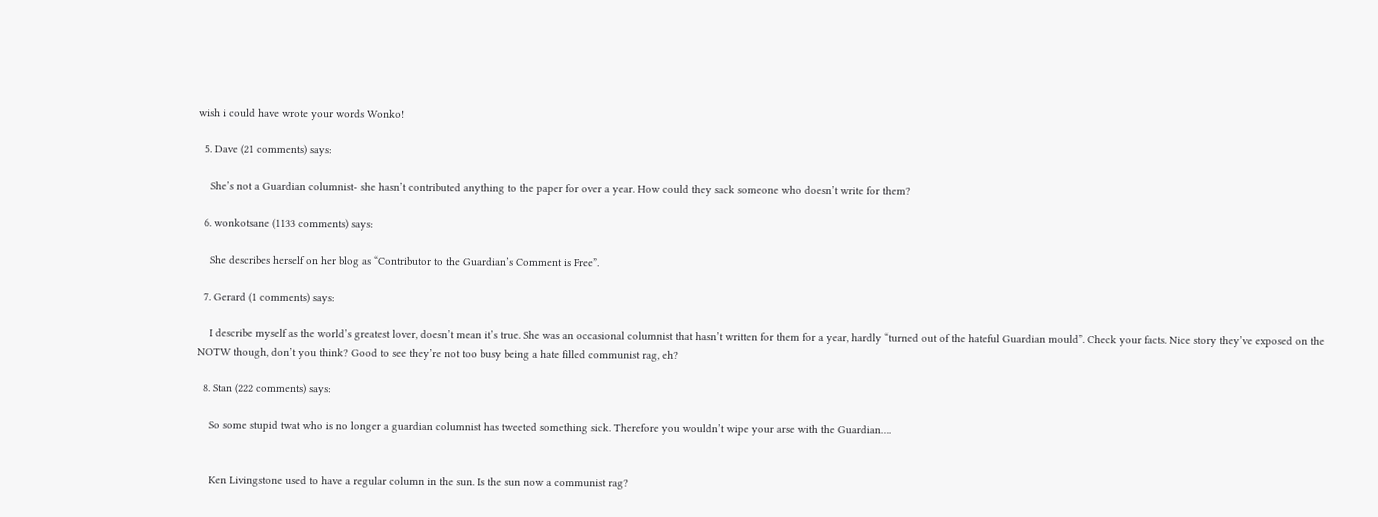wish i could have wrote your words Wonko!

  5. Dave (21 comments) says:

    She’s not a Guardian columnist- she hasn’t contributed anything to the paper for over a year. How could they sack someone who doesn’t write for them?

  6. wonkotsane (1133 comments) says:

    She describes herself on her blog as “Contributor to the Guardian’s Comment is Free”.

  7. Gerard (1 comments) says:

    I describe myself as the world’s greatest lover, doesn’t mean it’s true. She was an occasional columnist that hasn’t written for them for a year, hardly “turned out of the hateful Guardian mould”. Check your facts. Nice story they’ve exposed on the NOTW though, don’t you think? Good to see they’re not too busy being a hate filled communist rag, eh?

  8. Stan (222 comments) says:

    So some stupid twat who is no longer a guardian columnist has tweeted something sick. Therefore you wouldn’t wipe your arse with the Guardian….


    Ken Livingstone used to have a regular column in the sun. Is the sun now a communist rag?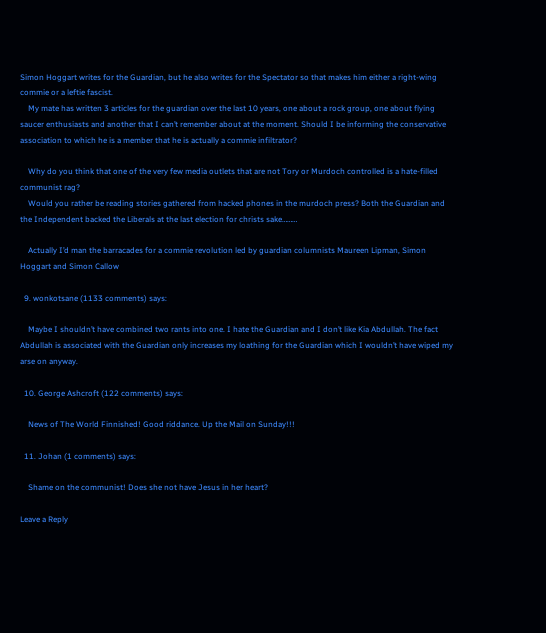Simon Hoggart writes for the Guardian, but he also writes for the Spectator so that makes him either a right-wing commie or a leftie fascist.
    My mate has written 3 articles for the guardian over the last 10 years, one about a rock group, one about flying saucer enthusiasts and another that I can’t remember about at the moment. Should I be informing the conservative association to which he is a member that he is actually a commie infiltrator?

    Why do you think that one of the very few media outlets that are not Tory or Murdoch controlled is a hate-filled communist rag?
    Would you rather be reading stories gathered from hacked phones in the murdoch press? Both the Guardian and the Independent backed the Liberals at the last election for christs sake………

    Actually I’d man the barracades for a commie revolution led by guardian columnists Maureen Lipman, Simon Hoggart and Simon Callow

  9. wonkotsane (1133 comments) says:

    Maybe I shouldn’t have combined two rants into one. I hate the Guardian and I don’t like Kia Abdullah. The fact Abdullah is associated with the Guardian only increases my loathing for the Guardian which I wouldn’t have wiped my arse on anyway.

  10. George Ashcroft (122 comments) says:

    News of The World Finnished! Good riddance. Up the Mail on Sunday!!!

  11. Johan (1 comments) says:

    Shame on the communist! Does she not have Jesus in her heart?

Leave a Reply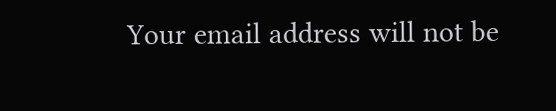Your email address will not be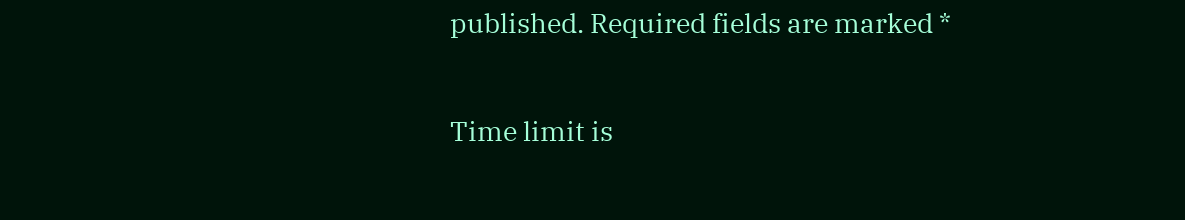published. Required fields are marked *

Time limit is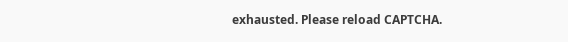exhausted. Please reload CAPTCHA.